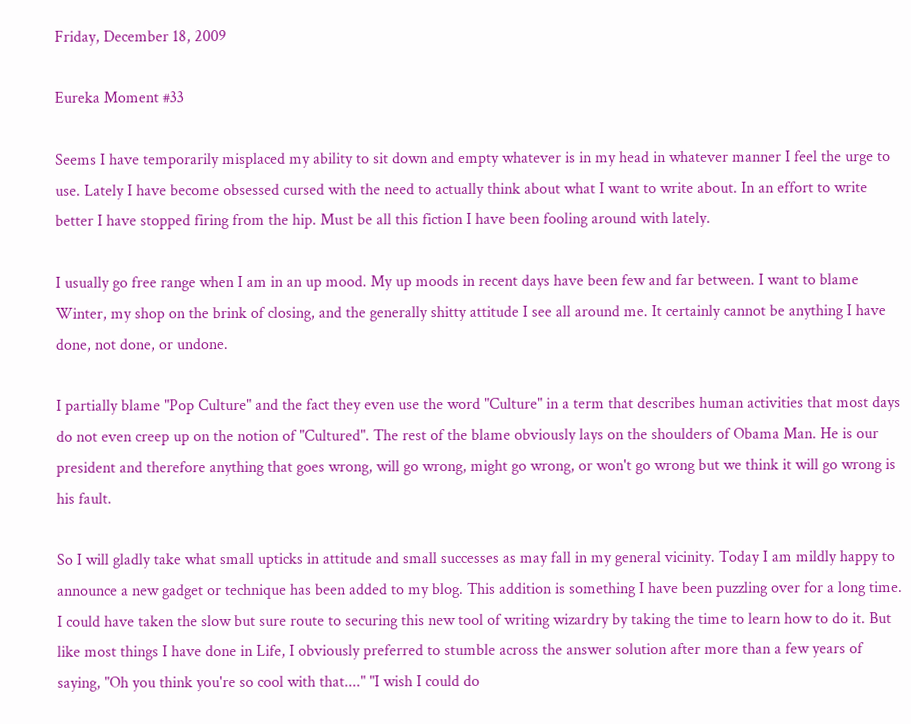Friday, December 18, 2009

Eureka Moment #33

Seems I have temporarily misplaced my ability to sit down and empty whatever is in my head in whatever manner I feel the urge to use. Lately I have become obsessed cursed with the need to actually think about what I want to write about. In an effort to write better I have stopped firing from the hip. Must be all this fiction I have been fooling around with lately.

I usually go free range when I am in an up mood. My up moods in recent days have been few and far between. I want to blame Winter, my shop on the brink of closing, and the generally shitty attitude I see all around me. It certainly cannot be anything I have done, not done, or undone.

I partially blame "Pop Culture" and the fact they even use the word "Culture" in a term that describes human activities that most days do not even creep up on the notion of "Cultured". The rest of the blame obviously lays on the shoulders of Obama Man. He is our president and therefore anything that goes wrong, will go wrong, might go wrong, or won't go wrong but we think it will go wrong is his fault.

So I will gladly take what small upticks in attitude and small successes as may fall in my general vicinity. Today I am mildly happy to announce a new gadget or technique has been added to my blog. This addition is something I have been puzzling over for a long time. I could have taken the slow but sure route to securing this new tool of writing wizardry by taking the time to learn how to do it. But like most things I have done in Life, I obviously preferred to stumble across the answer solution after more than a few years of saying, "Oh you think you're so cool with that...." "I wish I could do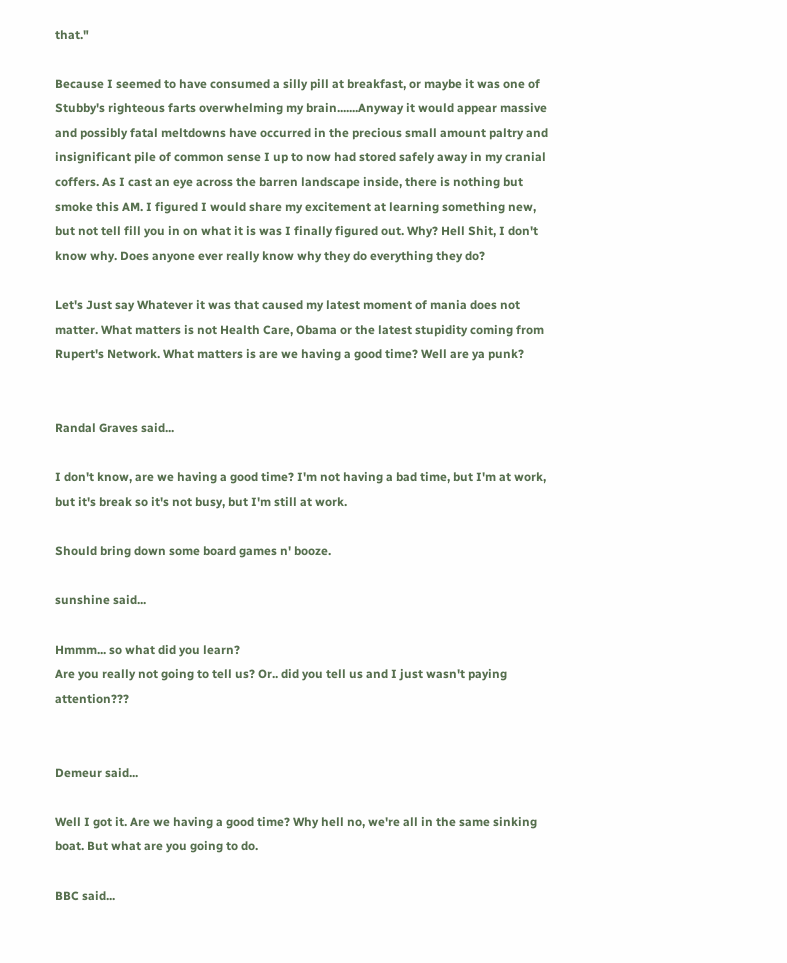that."

Because I seemed to have consumed a silly pill at breakfast, or maybe it was one of Stubby's righteous farts overwhelming my brain.......Anyway it would appear massive and possibly fatal meltdowns have occurred in the precious small amount paltry and insignificant pile of common sense I up to now had stored safely away in my cranial coffers. As I cast an eye across the barren landscape inside, there is nothing but smoke this AM. I figured I would share my excitement at learning something new, but not tell fill you in on what it is was I finally figured out. Why? Hell Shit, I don't know why. Does anyone ever really know why they do everything they do?

Let's Just say Whatever it was that caused my latest moment of mania does not matter. What matters is not Health Care, Obama or the latest stupidity coming from Rupert's Network. What matters is are we having a good time? Well are ya punk?


Randal Graves said...

I don't know, are we having a good time? I'm not having a bad time, but I'm at work, but it's break so it's not busy, but I'm still at work.

Should bring down some board games n' booze.

sunshine said...

Hmmm... so what did you learn?
Are you really not going to tell us? Or.. did you tell us and I just wasn't paying attention???


Demeur said...

Well I got it. Are we having a good time? Why hell no, we're all in the same sinking boat. But what are you going to do.

BBC said...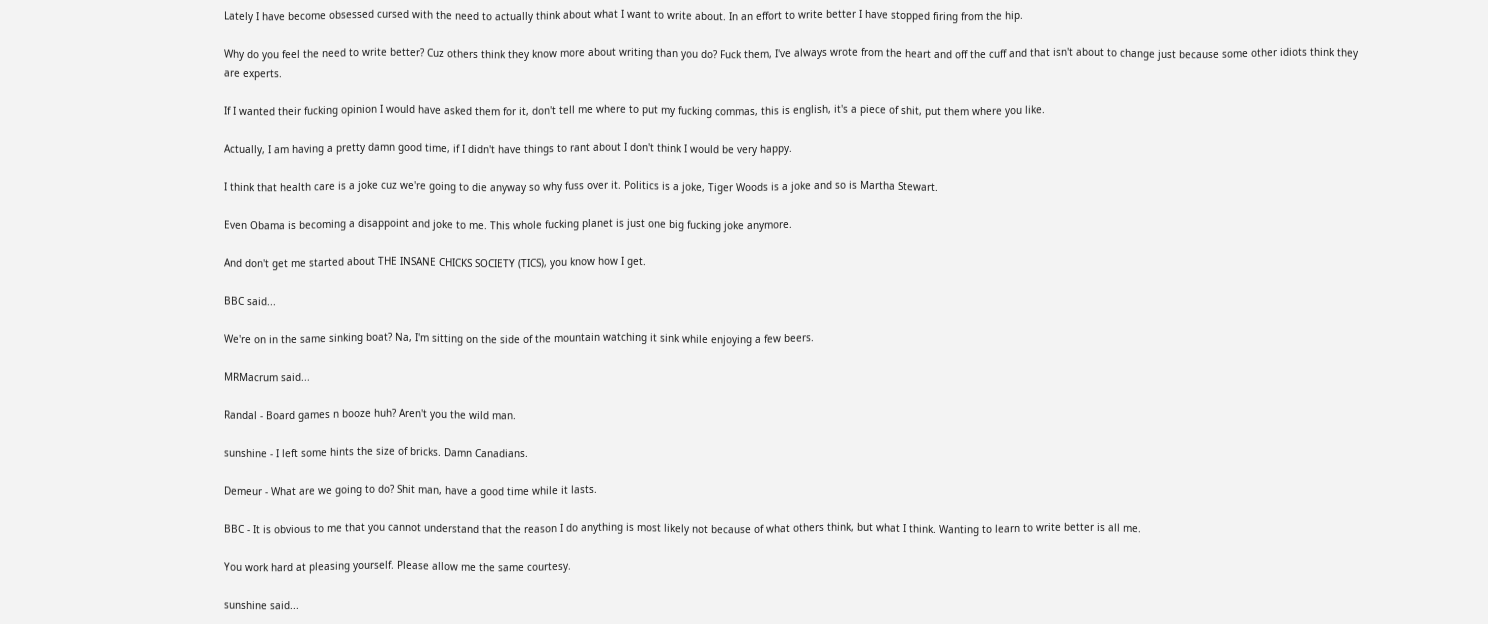Lately I have become obsessed cursed with the need to actually think about what I want to write about. In an effort to write better I have stopped firing from the hip.

Why do you feel the need to write better? Cuz others think they know more about writing than you do? Fuck them, I've always wrote from the heart and off the cuff and that isn't about to change just because some other idiots think they are experts.

If I wanted their fucking opinion I would have asked them for it, don't tell me where to put my fucking commas, this is english, it's a piece of shit, put them where you like.

Actually, I am having a pretty damn good time, if I didn't have things to rant about I don't think I would be very happy.

I think that health care is a joke cuz we're going to die anyway so why fuss over it. Politics is a joke, Tiger Woods is a joke and so is Martha Stewart.

Even Obama is becoming a disappoint and joke to me. This whole fucking planet is just one big fucking joke anymore.

And don't get me started about THE INSANE CHICKS SOCIETY (TICS), you know how I get.

BBC said...

We're on in the same sinking boat? Na, I'm sitting on the side of the mountain watching it sink while enjoying a few beers.

MRMacrum said...

Randal - Board games n booze huh? Aren't you the wild man.

sunshine - I left some hints the size of bricks. Damn Canadians.

Demeur - What are we going to do? Shit man, have a good time while it lasts.

BBC - It is obvious to me that you cannot understand that the reason I do anything is most likely not because of what others think, but what I think. Wanting to learn to write better is all me.

You work hard at pleasing yourself. Please allow me the same courtesy.

sunshine said...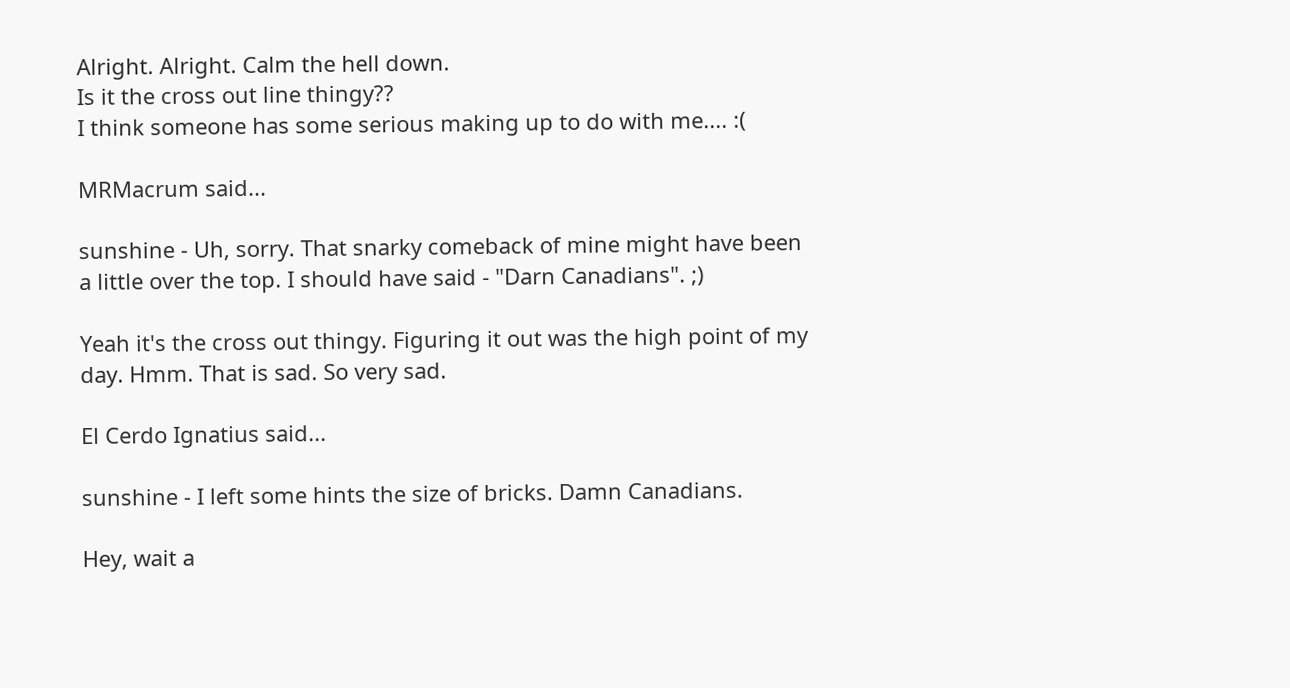Alright. Alright. Calm the hell down.
Is it the cross out line thingy??
I think someone has some serious making up to do with me.... :(

MRMacrum said...

sunshine - Uh, sorry. That snarky comeback of mine might have been a little over the top. I should have said - "Darn Canadians". ;)

Yeah it's the cross out thingy. Figuring it out was the high point of my day. Hmm. That is sad. So very sad.

El Cerdo Ignatius said...

sunshine - I left some hints the size of bricks. Damn Canadians.

Hey, wait a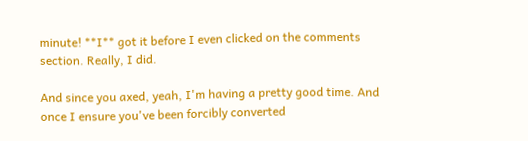minute! **I** got it before I even clicked on the comments section. Really, I did.

And since you axed, yeah, I'm having a pretty good time. And once I ensure you've been forcibly converted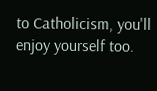to Catholicism, you'll enjoy yourself too.